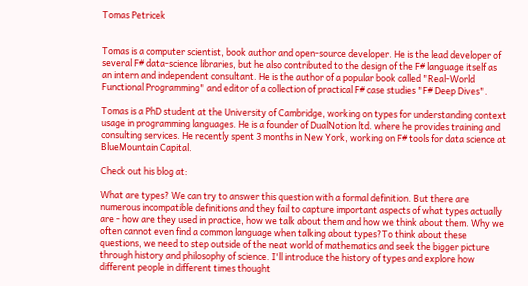Tomas Petricek


Tomas is a computer scientist, book author and open-source developer. He is the lead developer of several F# data-science libraries, but he also contributed to the design of the F# language itself as an intern and independent consultant. He is the author of a popular book called "Real-World Functional Programming" and editor of a collection of practical F# case studies "F# Deep Dives".

Tomas is a PhD student at the University of Cambridge, working on types for understanding context usage in programming languages. He is a founder of DualNotion ltd. where he provides training and consulting services. He recently spent 3 months in New York, working on F# tools for data science at BlueMountain Capital.

Check out his blog at:

What are types? We can try to answer this question with a formal definition. But there are numerous incompatible definitions and they fail to capture important aspects of what types actually are - how are they used in practice, how we talk about them and how we think about them. Why we often cannot even find a common language when talking about types?To think about these questions, we need to step outside of the neat world of mathematics and seek the bigger picture through history and philosophy of science. I'll introduce the history of types and explore how different people in different times thought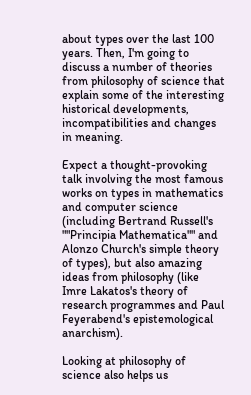about types over the last 100 years. Then, I'm going to discuss a number of theories from philosophy of science that explain some of the interesting historical developments, incompatibilities and changes in meaning.

Expect a thought-provoking talk involving the most famous works on types in mathematics and computer science (including Bertrand Russell's ""Principia Mathematica"" and Alonzo Church's simple theory of types), but also amazing ideas from philosophy (like Imre Lakatos's theory of research programmes and Paul Feyerabend's epistemological anarchism).

Looking at philosophy of science also helps us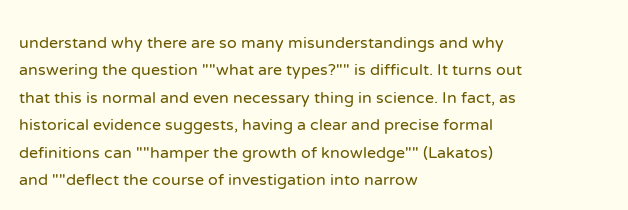understand why there are so many misunderstandings and why answering the question ""what are types?"" is difficult. It turns out that this is normal and even necessary thing in science. In fact, as historical evidence suggests, having a clear and precise formal definitions can ""hamper the growth of knowledge"" (Lakatos) and ""deflect the course of investigation into narrow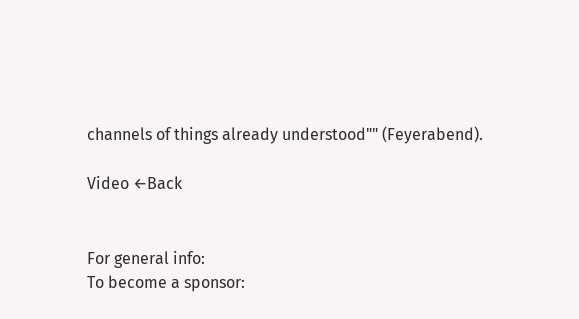channels of things already understood"" (Feyerabend).

Video ←Back


For general info:
To become a sponsor: